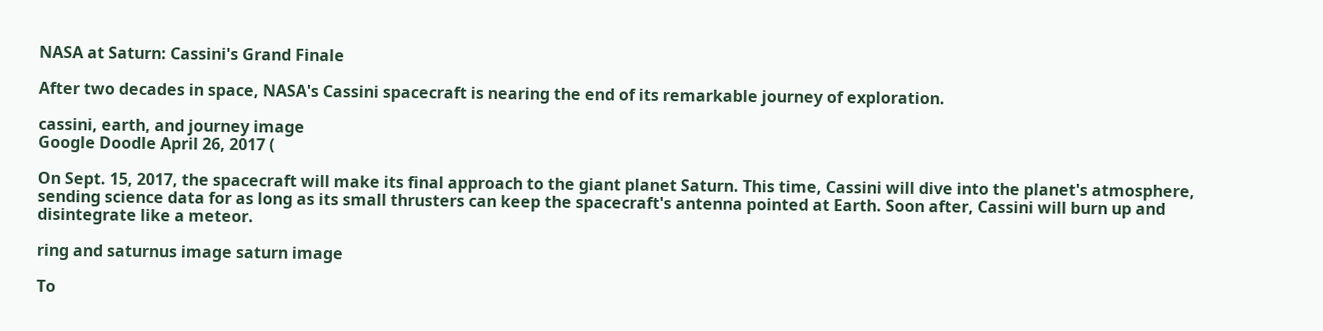NASA at Saturn: Cassini's Grand Finale

After two decades in space, NASA's Cassini spacecraft is nearing the end of its remarkable journey of exploration.

cassini, earth, and journey image
Google Doodle April 26, 2017 (

On Sept. 15, 2017, the spacecraft will make its final approach to the giant planet Saturn. This time, Cassini will dive into the planet's atmosphere, sending science data for as long as its small thrusters can keep the spacecraft's antenna pointed at Earth. Soon after, Cassini will burn up and disintegrate like a meteor.

ring and saturnus image saturn image

To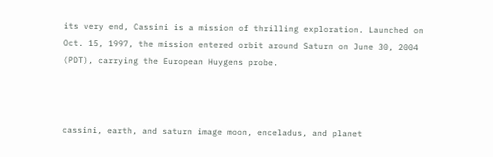its very end, Cassini is a mission of thrilling exploration. Launched on Oct. 15, 1997, the mission entered orbit around Saturn on June 30, 2004 (PDT), carrying the European Huygens probe.



cassini, earth, and saturn image moon, enceladus, and planet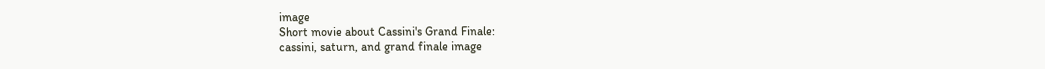image
Short movie about Cassini's Grand Finale:
cassini, saturn, and grand finale image